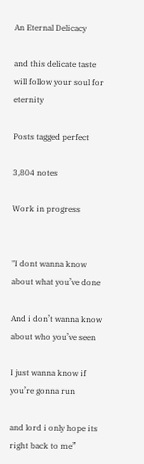An Eternal Delicacy

and this delicate taste will follow your soul for eternity

Posts tagged perfect

3,804 notes

Work in progress


"I dont wanna know about what you’ve done

And i don’t wanna know about who you’ve seen

I just wanna know if you’re gonna run

and lord i only hope its right back to me”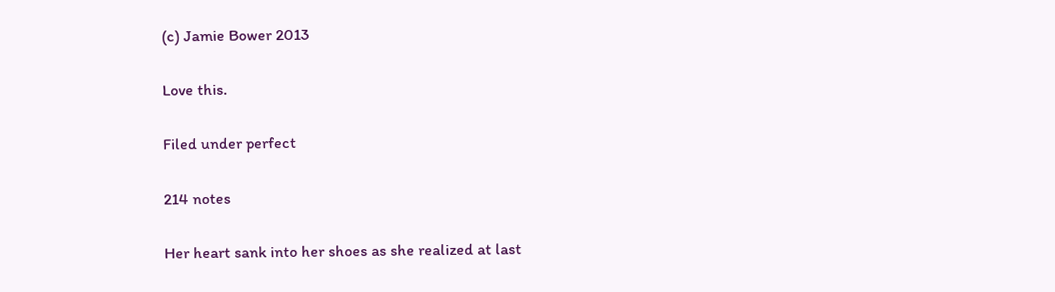(c) Jamie Bower 2013

Love this.

Filed under perfect

214 notes

Her heart sank into her shoes as she realized at last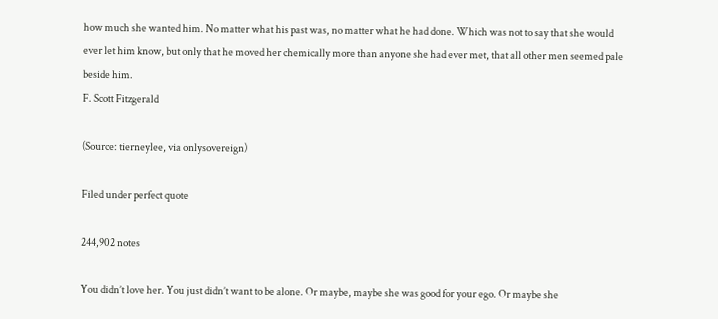how much she wanted him. No matter what his past was, no matter what he had done. Which was not to say that she would ever let him know, but only that he moved her chemically more than anyone she had ever met, that all other men seemed pale beside him.
F. Scott Fitzgerald

(Source: tierneylee, via onlysovereign)

Filed under perfect quote

244,902 notes

You didn’t love her. You just didn’t want to be alone. Or maybe, maybe she was good for your ego. Or maybe she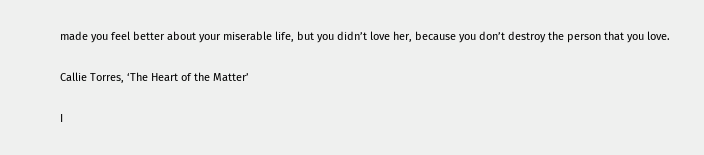made you feel better about your miserable life, but you didn’t love her, because you don’t destroy the person that you love.

Callie Torres, ‘The Heart of the Matter’

I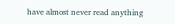have almost never read anything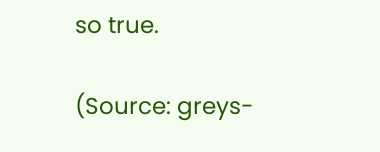so true.

(Source: greys-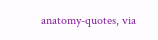anatomy-quotes, via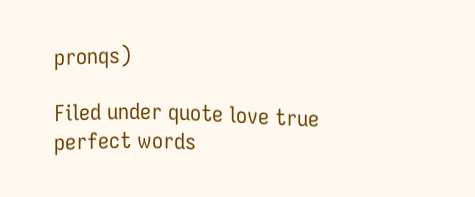pronqs)

Filed under quote love true perfect words